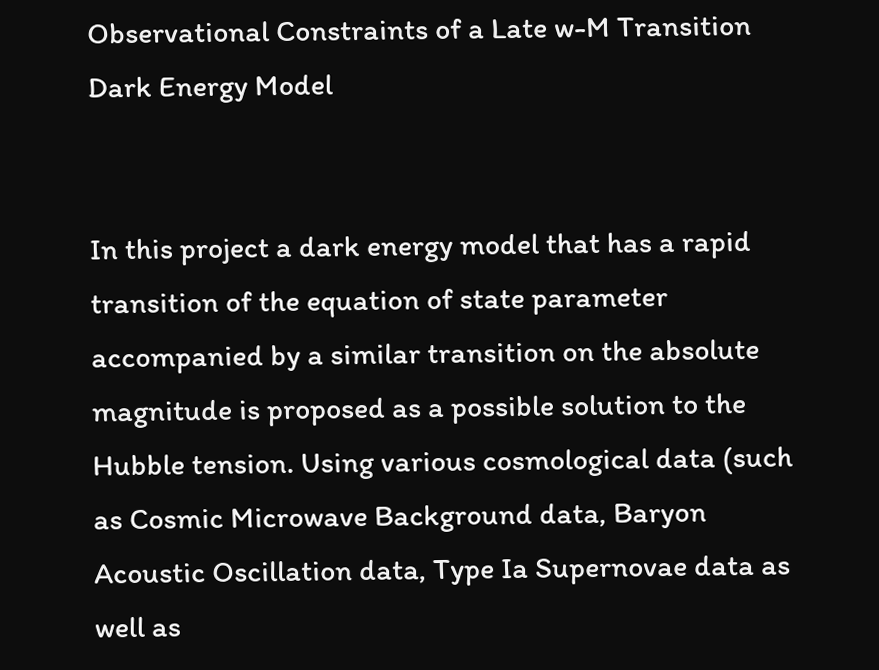Observational Constraints of a Late w-M Transition Dark Energy Model


In this project a dark energy model that has a rapid transition of the equation of state parameter accompanied by a similar transition on the absolute magnitude is proposed as a possible solution to the Hubble tension. Using various cosmological data (such as Cosmic Microwave Background data, Baryon Acoustic Oscillation data, Type Ia Supernovae data as well as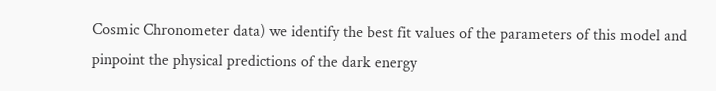Cosmic Chronometer data) we identify the best fit values of the parameters of this model and pinpoint the physical predictions of the dark energy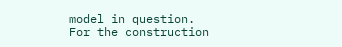model in question. For the construction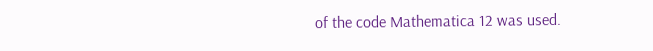of the code Mathematica 12 was used.